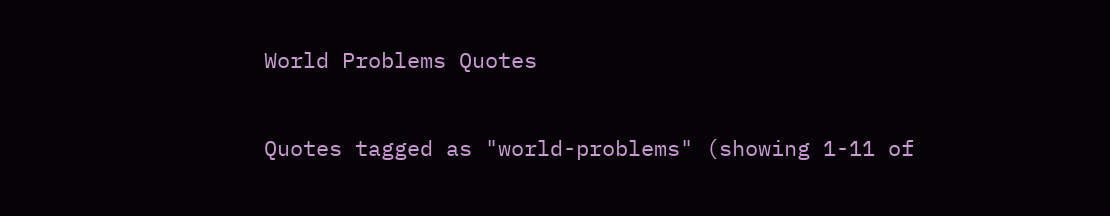World Problems Quotes

Quotes tagged as "world-problems" (showing 1-11 of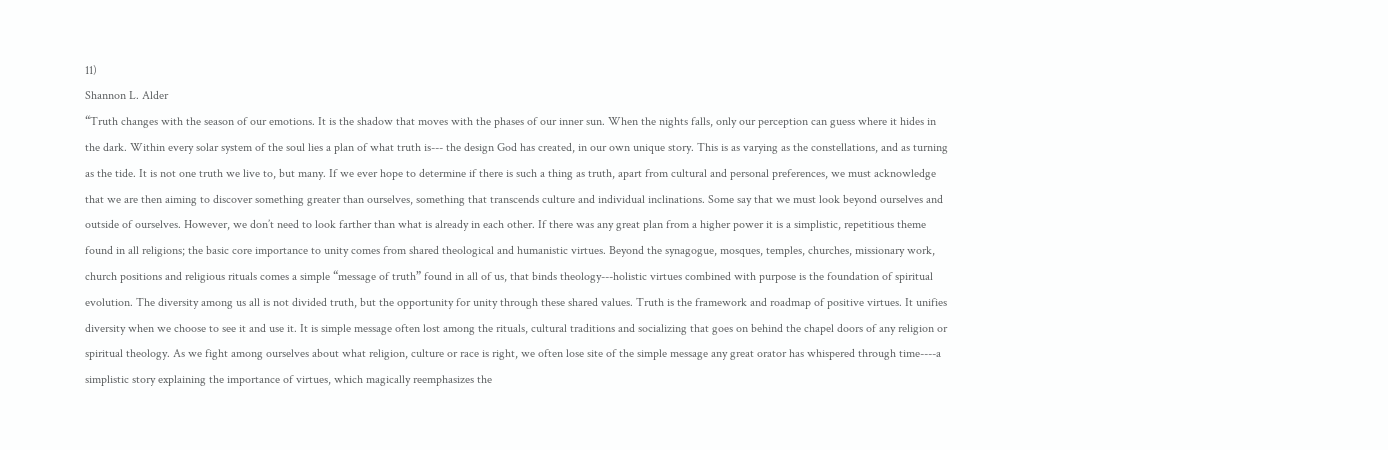11)
Shannon L. Alder
“Truth changes with the season of our emotions. It is the shadow that moves with the phases of our inner sun. When the nights falls, only our perception can guess where it hides in the dark. Within every solar system of the soul lies a plan of what truth is--- the design God has created, in our own unique story. This is as varying as the constellations, and as turning as the tide. It is not one truth we live to, but many. If we ever hope to determine if there is such a thing as truth, apart from cultural and personal preferences, we must acknowledge that we are then aiming to discover something greater than ourselves, something that transcends culture and individual inclinations. Some say that we must look beyond ourselves and outside of ourselves. However, we don’t need to look farther than what is already in each other. If there was any great plan from a higher power it is a simplistic, repetitious theme found in all religions; the basic core importance to unity comes from shared theological and humanistic virtues. Beyond the synagogue, mosques, temples, churches, missionary work, church positions and religious rituals comes a simple “message of truth” found in all of us, that binds theology---holistic virtues combined with purpose is the foundation of spiritual evolution. The diversity among us all is not divided truth, but the opportunity for unity through these shared values. Truth is the framework and roadmap of positive virtues. It unifies diversity when we choose to see it and use it. It is simple message often lost among the rituals, cultural traditions and socializing that goes on behind the chapel doors of any religion or spiritual theology. As we fight among ourselves about what religion, culture or race is right, we often lose site of the simple message any great orator has whispered through time----a simplistic story explaining the importance of virtues, which magically reemphasizes the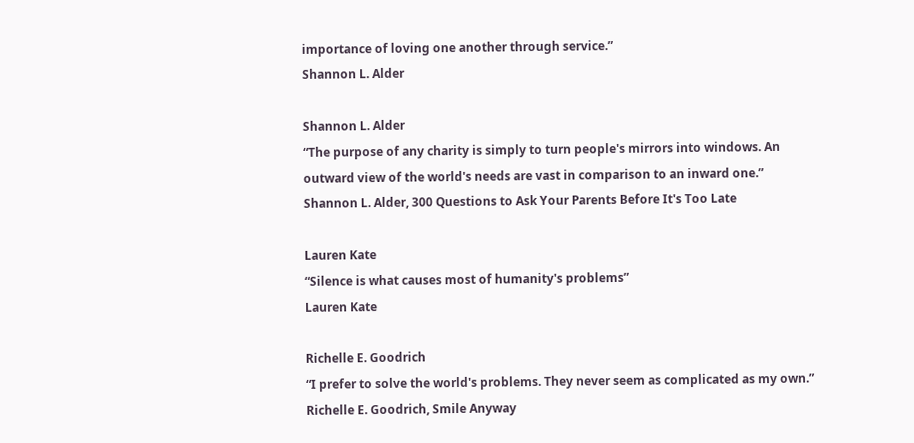importance of loving one another through service.”
Shannon L. Alder

Shannon L. Alder
“The purpose of any charity is simply to turn people's mirrors into windows. An outward view of the world's needs are vast in comparison to an inward one.”
Shannon L. Alder, 300 Questions to Ask Your Parents Before It's Too Late

Lauren Kate
“Silence is what causes most of humanity's problems”
Lauren Kate

Richelle E. Goodrich
“I prefer to solve the world's problems. They never seem as complicated as my own.”
Richelle E. Goodrich, Smile Anyway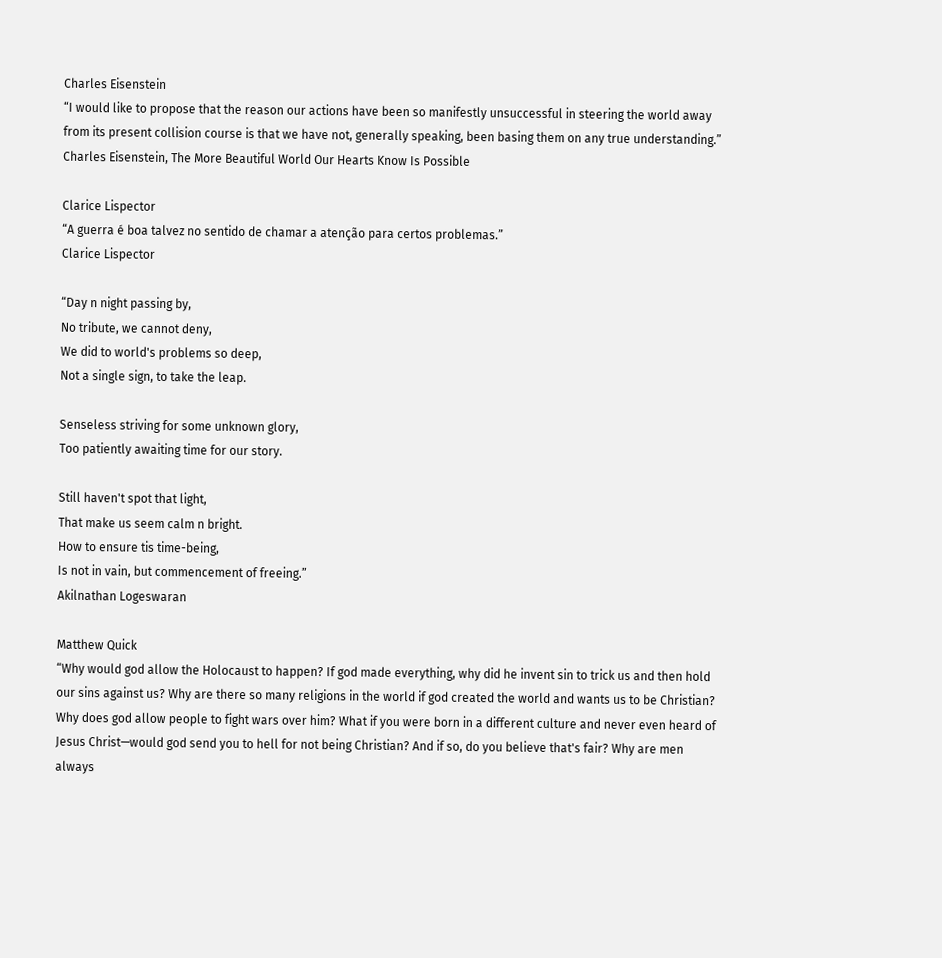Charles Eisenstein
“I would like to propose that the reason our actions have been so manifestly unsuccessful in steering the world away from its present collision course is that we have not, generally speaking, been basing them on any true understanding.”
Charles Eisenstein, The More Beautiful World Our Hearts Know Is Possible

Clarice Lispector
“A guerra é boa talvez no sentido de chamar a atenção para certos problemas.”
Clarice Lispector

“Day n night passing by,
No tribute, we cannot deny,
We did to world's problems so deep,
Not a single sign, to take the leap.

Senseless striving for some unknown glory,
Too patiently awaiting time for our story.

Still haven't spot that light,
That make us seem calm n bright.
How to ensure tis time-being,
Is not in vain, but commencement of freeing.”
Akilnathan Logeswaran

Matthew Quick
“Why would god allow the Holocaust to happen? If god made everything, why did he invent sin to trick us and then hold our sins against us? Why are there so many religions in the world if god created the world and wants us to be Christian? Why does god allow people to fight wars over him? What if you were born in a different culture and never even heard of Jesus Christ—would god send you to hell for not being Christian? And if so, do you believe that's fair? Why are men always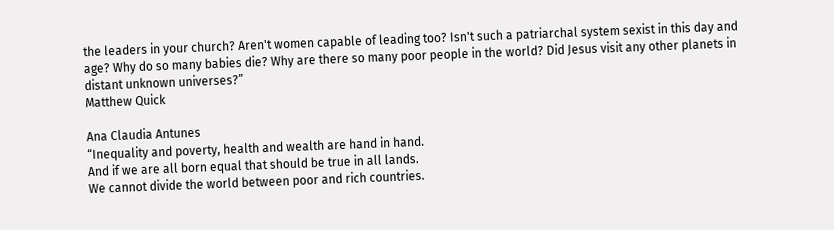the leaders in your church? Aren't women capable of leading too? Isn't such a patriarchal system sexist in this day and age? Why do so many babies die? Why are there so many poor people in the world? Did Jesus visit any other planets in distant unknown universes?”
Matthew Quick

Ana Claudia Antunes
“Inequality and poverty, health and wealth are hand in hand.
And if we are all born equal that should be true in all lands.
We cannot divide the world between poor and rich countries.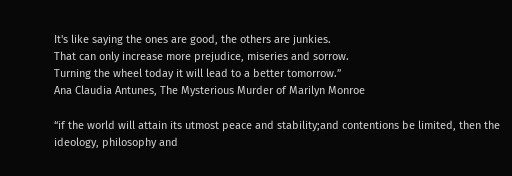It's like saying the ones are good, the others are junkies.
That can only increase more prejudice, miseries and sorrow.
Turning the wheel today it will lead to a better tomorrow.”
Ana Claudia Antunes, The Mysterious Murder of Marilyn Monroe

“if the world will attain its utmost peace and stability;and contentions be limited, then the ideology, philosophy and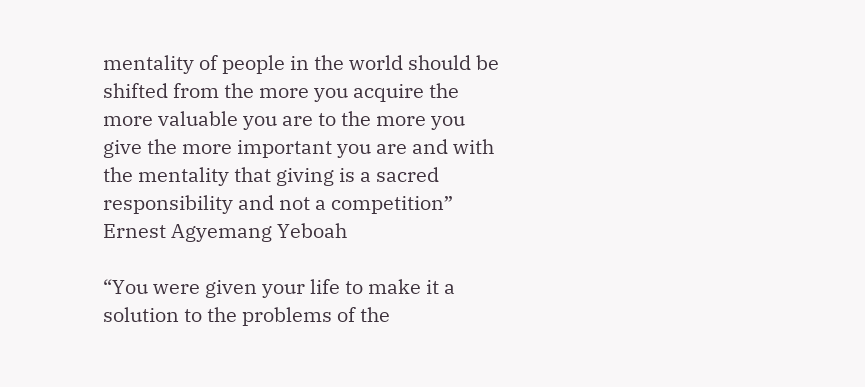mentality of people in the world should be shifted from the more you acquire the more valuable you are to the more you give the more important you are and with the mentality that giving is a sacred responsibility and not a competition”
Ernest Agyemang Yeboah

“You were given your life to make it a solution to the problems of the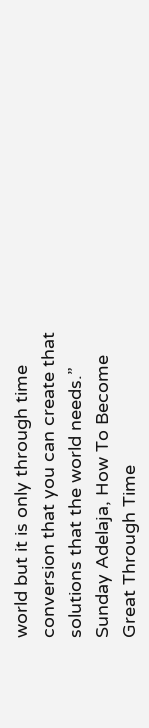world but it is only through time conversion that you can create that solutions that the world needs.”
Sunday Adelaja, How To Become Great Through Time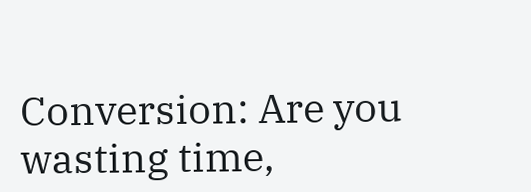Conversion: Are you wasting time,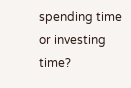spending time or investing time?